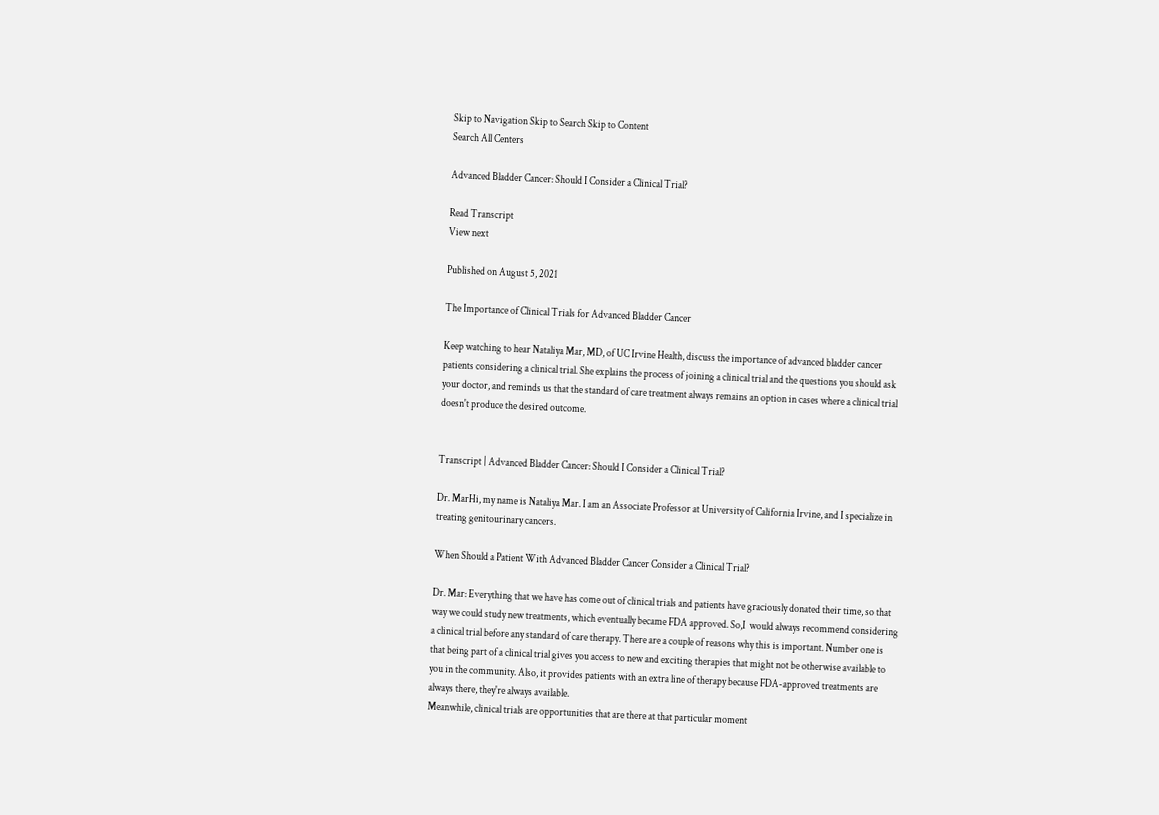Skip to Navigation Skip to Search Skip to Content
Search All Centers

Advanced Bladder Cancer: Should I Consider a Clinical Trial?

Read Transcript
View next

Published on August 5, 2021

The Importance of Clinical Trials for Advanced Bladder Cancer

Keep watching to hear Nataliya Mar, MD, of UC Irvine Health, discuss the importance of advanced bladder cancer patients considering a clinical trial. She explains the process of joining a clinical trial and the questions you should ask your doctor, and reminds us that the standard of care treatment always remains an option in cases where a clinical trial doesn't produce the desired outcome.


Transcript | Advanced Bladder Cancer: Should I Consider a Clinical Trial?

Dr. MarHi, my name is Nataliya Mar. I am an Associate Professor at University of California Irvine, and I specialize in treating genitourinary cancers.

When Should a Patient With Advanced Bladder Cancer Consider a Clinical Trial?

Dr. Mar: Everything that we have has come out of clinical trials and patients have graciously donated their time, so that way we could study new treatments, which eventually became FDA approved. So,I  would always recommend considering a clinical trial before any standard of care therapy. There are a couple of reasons why this is important. Number one is that being part of a clinical trial gives you access to new and exciting therapies that might not be otherwise available to you in the community. Also, it provides patients with an extra line of therapy because FDA-approved treatments are always there, they're always available.
Meanwhile, clinical trials are opportunities that are there at that particular moment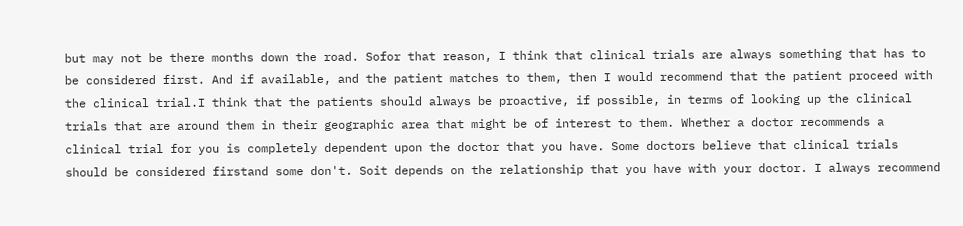but may not be there months down the road. Sofor that reason, I think that clinical trials are always something that has to be considered first. And if available, and the patient matches to them, then I would recommend that the patient proceed with the clinical trial.I think that the patients should always be proactive, if possible, in terms of looking up the clinical trials that are around them in their geographic area that might be of interest to them. Whether a doctor recommends a clinical trial for you is completely dependent upon the doctor that you have. Some doctors believe that clinical trials should be considered firstand some don't. Soit depends on the relationship that you have with your doctor. I always recommend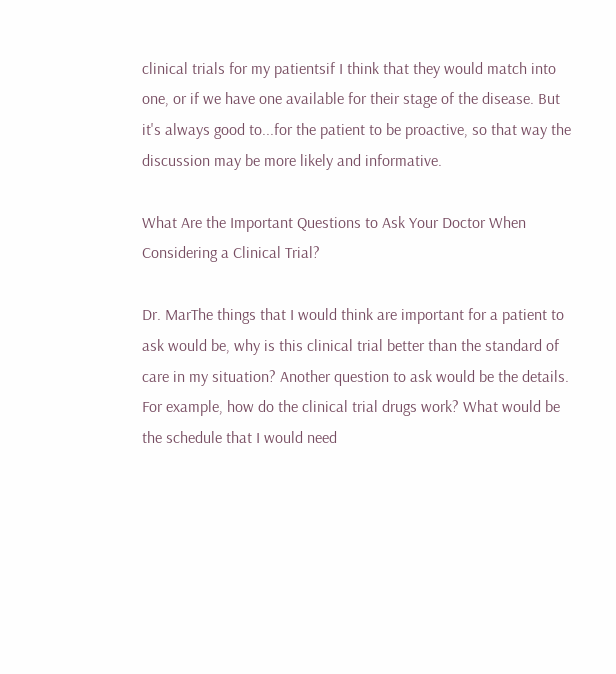clinical trials for my patientsif I think that they would match into one, or if we have one available for their stage of the disease. But it's always good to...for the patient to be proactive, so that way the discussion may be more likely and informative.

What Are the Important Questions to Ask Your Doctor When Considering a Clinical Trial?

Dr. MarThe things that I would think are important for a patient to ask would be, why is this clinical trial better than the standard of care in my situation? Another question to ask would be the details. For example, how do the clinical trial drugs work? What would be the schedule that I would need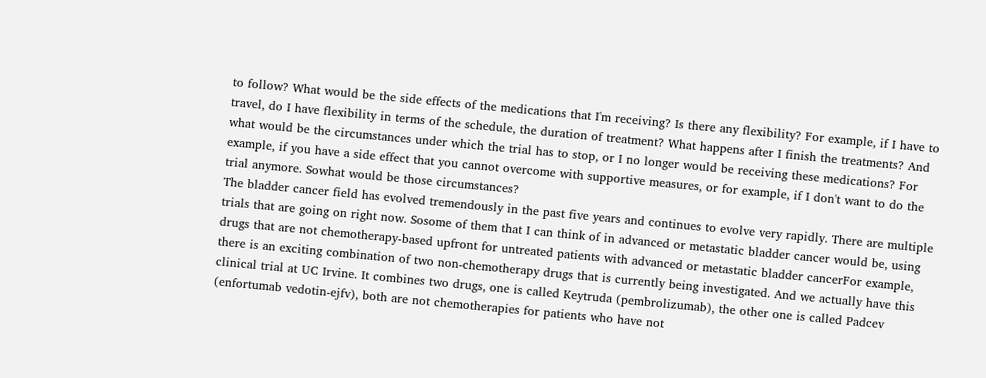to follow? What would be the side effects of the medications that I'm receiving? Is there any flexibility? For example, if I have to travel, do I have flexibility in terms of the schedule, the duration of treatment? What happens after I finish the treatments? And what would be the circumstances under which the trial has to stop, or I no longer would be receiving these medications? For example, if you have a side effect that you cannot overcome with supportive measures, or for example, if I don't want to do the trial anymore. Sowhat would be those circumstances?
The bladder cancer field has evolved tremendously in the past five years and continues to evolve very rapidly. There are multiple trials that are going on right now. Sosome of them that I can think of in advanced or metastatic bladder cancer would be, using drugs that are not chemotherapy-based upfront for untreated patients with advanced or metastatic bladder cancerFor example, there is an exciting combination of two non-chemotherapy drugs that is currently being investigated. And we actually have this clinical trial at UC Irvine. It combines two drugs, one is called Keytruda (pembrolizumab), the other one is called Padcev (enfortumab vedotin-ejfv), both are not chemotherapies for patients who have not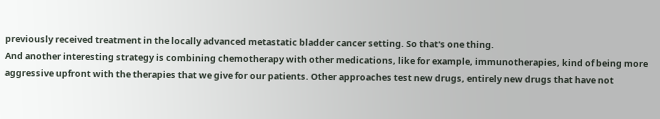previously received treatment in the locally advanced metastatic bladder cancer setting. So that's one thing.
And another interesting strategy is combining chemotherapy with other medications, like for example, immunotherapies, kind of being more aggressive upfront with the therapies that we give for our patients. Other approaches test new drugs, entirely new drugs that have not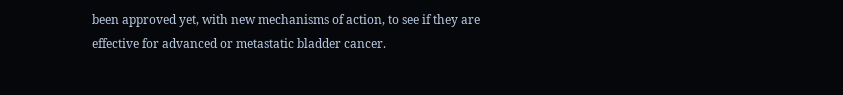been approved yet, with new mechanisms of action, to see if they are effective for advanced or metastatic bladder cancer.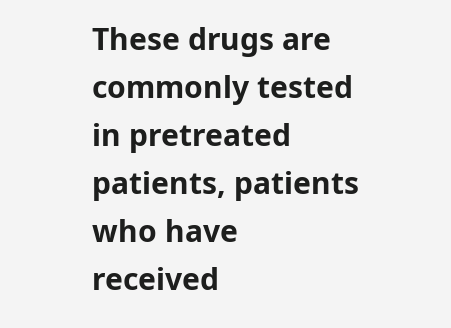These drugs are commonly tested in pretreated patients, patients who have received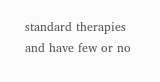standard therapies and have few or no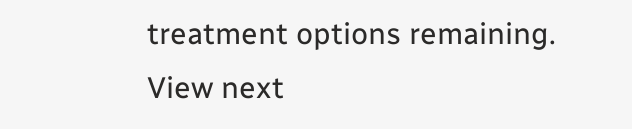treatment options remaining.
View next